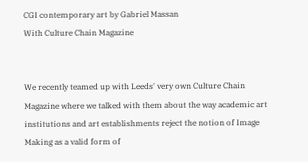CGI contemporary art by Gabriel Massan
With Culture Chain Magazine


We recently teamed up with Leeds' very own Culture Chain Magazine where we talked with them about the way academic art institutions and art establishments reject the notion of Image Making as a valid form of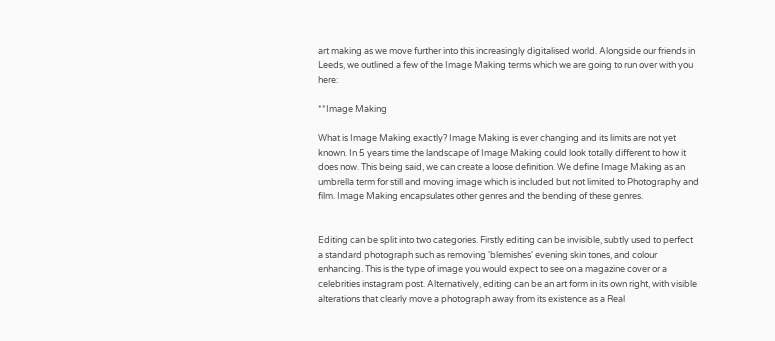art making as we move further into this increasingly digitalised world. Alongside our friends in Leeds, we outlined a few of the Image Making terms which we are going to run over with you here:

**Image Making

What is Image Making exactly? Image Making is ever changing and its limits are not yet known. In 5 years time the landscape of Image Making could look totally different to how it does now. This being said, we can create a loose definition. We define Image Making as an umbrella term for still and moving image which is included but not limited to Photography and film. Image Making encapsulates other genres and the bending of these genres.


Editing can be split into two categories. Firstly editing can be invisible, subtly used to perfect  a standard photograph such as removing 'blemishes' evening skin tones, and colour enhancing. This is the type of image you would expect to see on a magazine cover or a celebrities instagram post. Alternatively, editing can be an art form in its own right, with visible alterations that clearly move a photograph away from its existence as a Real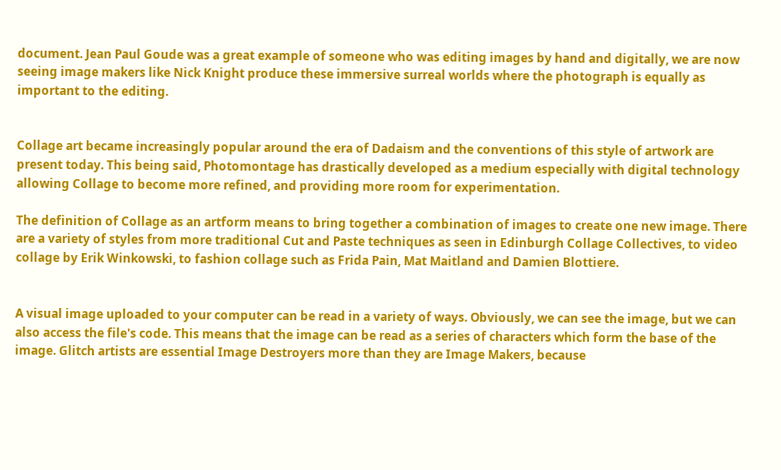document. Jean Paul Goude was a great example of someone who was editing images by hand and digitally, we are now seeing image makers like Nick Knight produce these immersive surreal worlds where the photograph is equally as important to the editing.


Collage art became increasingly popular around the era of Dadaism and the conventions of this style of artwork are present today. This being said, Photomontage has drastically developed as a medium especially with digital technology allowing Collage to become more refined, and providing more room for experimentation.

The definition of Collage as an artform means to bring together a combination of images to create one new image. There are a variety of styles from more traditional Cut and Paste techniques as seen in Edinburgh Collage Collectives, to video collage by Erik Winkowski, to fashion collage such as Frida Pain, Mat Maitland and Damien Blottiere.


A visual image uploaded to your computer can be read in a variety of ways. Obviously, we can see the image, but we can also access the file's code. This means that the image can be read as a series of characters which form the base of the image. Glitch artists are essential Image Destroyers more than they are Image Makers, because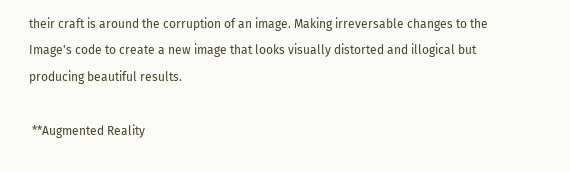their craft is around the corruption of an image. Making irreversable changes to the Image's code to create a new image that looks visually distorted and illogical but producing beautiful results.

 **Augmented Reality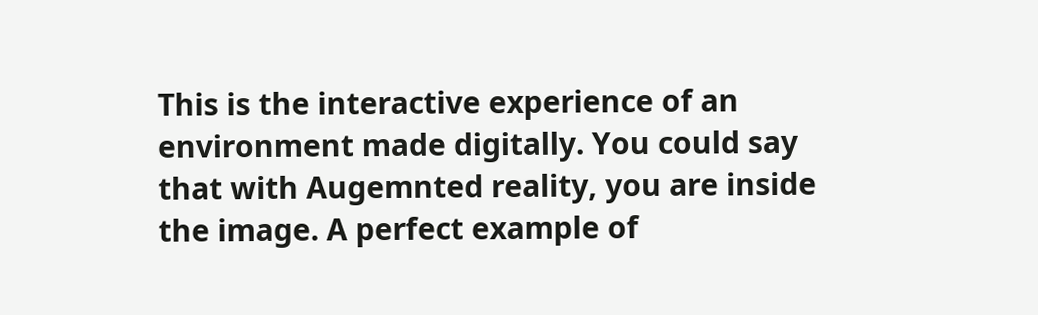This is the interactive experience of an environment made digitally. You could say that with Augemnted reality, you are inside the image. A perfect example of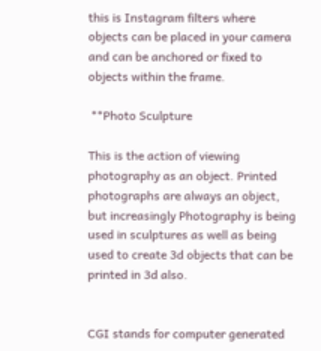this is Instagram filters where objects can be placed in your camera and can be anchored or fixed to objects within the frame.

 **Photo Sculpture

This is the action of viewing photography as an object. Printed photographs are always an object, but increasingly Photography is being used in sculptures as well as being used to create 3d objects that can be printed in 3d also.


CGI stands for computer generated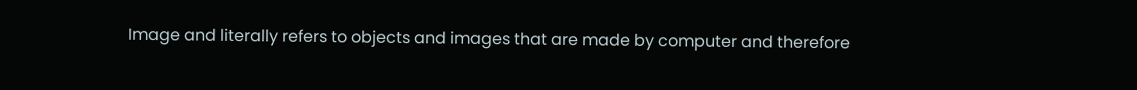Image and literally refers to objects and images that are made by computer and therefore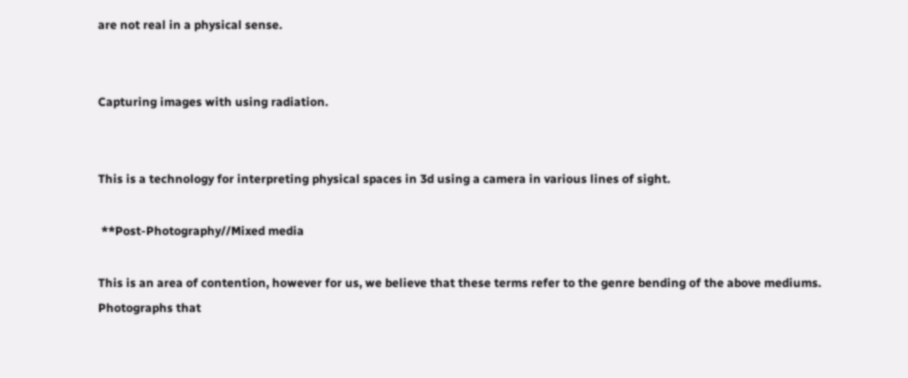are not real in a physical sense.


Capturing images with using radiation.


This is a technology for interpreting physical spaces in 3d using a camera in various lines of sight.

 **Post-Photography//Mixed media

This is an area of contention, however for us, we believe that these terms refer to the genre bending of the above mediums. Photographs that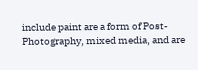include paint are a form of Post-Photography, mixed media, and are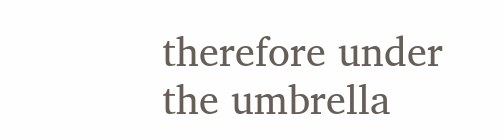therefore under the umbrella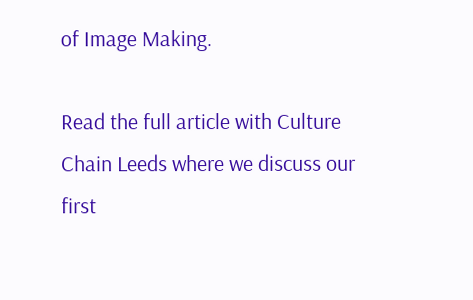of Image Making.

Read the full article with Culture Chain Leeds where we discuss our first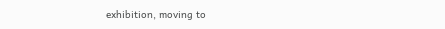exhibition, moving to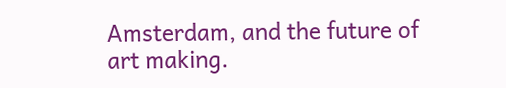Amsterdam, and the future of art making.